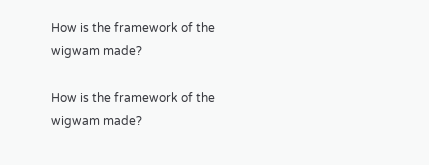How is the framework of the wigwam made?

How is the framework of the wigwam made?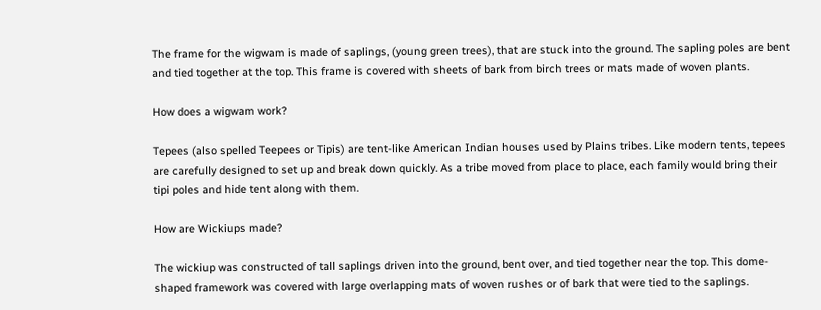The frame for the wigwam is made of saplings, (young green trees), that are stuck into the ground. The sapling poles are bent and tied together at the top. This frame is covered with sheets of bark from birch trees or mats made of woven plants.

How does a wigwam work?

Tepees (also spelled Teepees or Tipis) are tent-like American Indian houses used by Plains tribes. Like modern tents, tepees are carefully designed to set up and break down quickly. As a tribe moved from place to place, each family would bring their tipi poles and hide tent along with them.

How are Wickiups made?

The wickiup was constructed of tall saplings driven into the ground, bent over, and tied together near the top. This dome-shaped framework was covered with large overlapping mats of woven rushes or of bark that were tied to the saplings.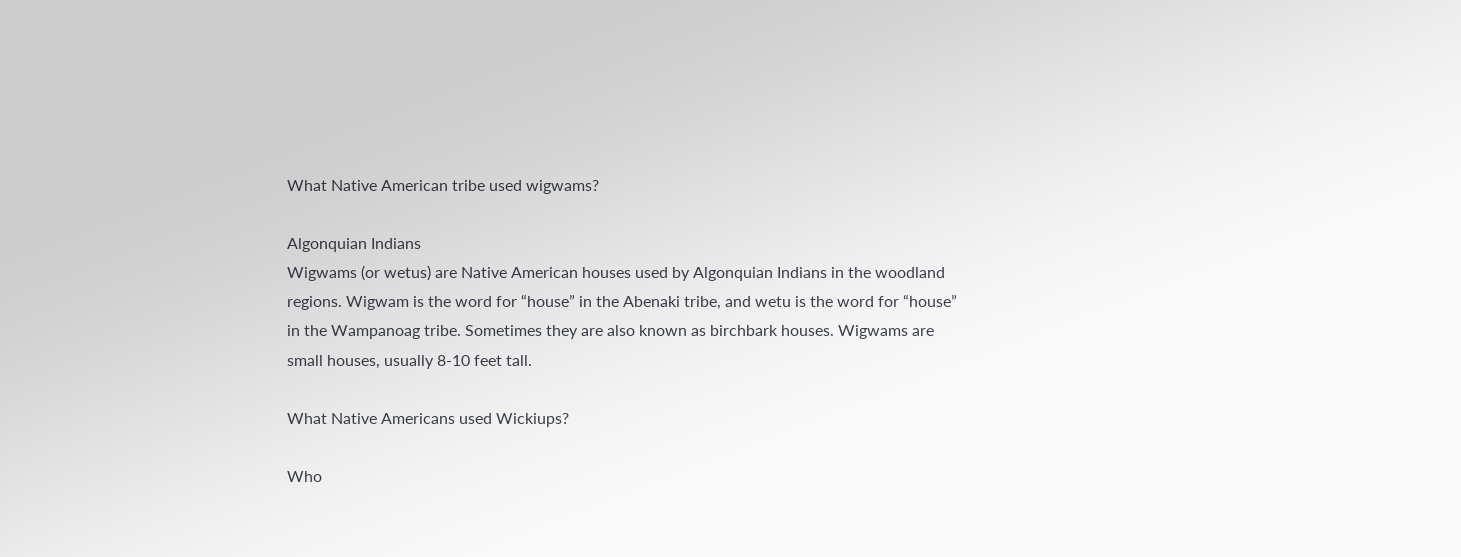What Native American tribe used wigwams?

Algonquian Indians
Wigwams (or wetus) are Native American houses used by Algonquian Indians in the woodland regions. Wigwam is the word for “house” in the Abenaki tribe, and wetu is the word for “house” in the Wampanoag tribe. Sometimes they are also known as birchbark houses. Wigwams are small houses, usually 8-10 feet tall.

What Native Americans used Wickiups?

Who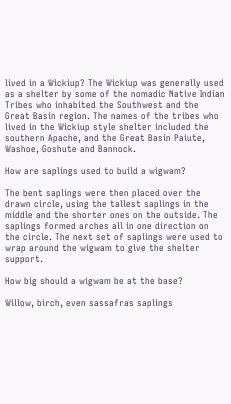lived in a Wickiup? The Wickiup was generally used as a shelter by some of the nomadic Native Indian Tribes who inhabited the Southwest and the Great Basin region. The names of the tribes who lived in the Wickiup style shelter included the southern Apache, and the Great Basin Paiute, Washoe, Goshute and Bannock.

How are saplings used to build a wigwam?

The bent saplings were then placed over the drawn circle, using the tallest saplings in the middle and the shorter ones on the outside. The saplings formed arches all in one direction on the circle. The next set of saplings were used to wrap around the wigwam to give the shelter support.

How big should a wigwam be at the base?

Willow, birch, even sassafras saplings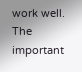work well. The important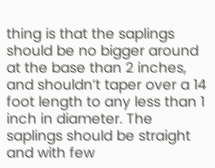thing is that the saplings should be no bigger around at the base than 2 inches, and shouldn’t taper over a 14 foot length to any less than 1 inch in diameter. The saplings should be straight and with few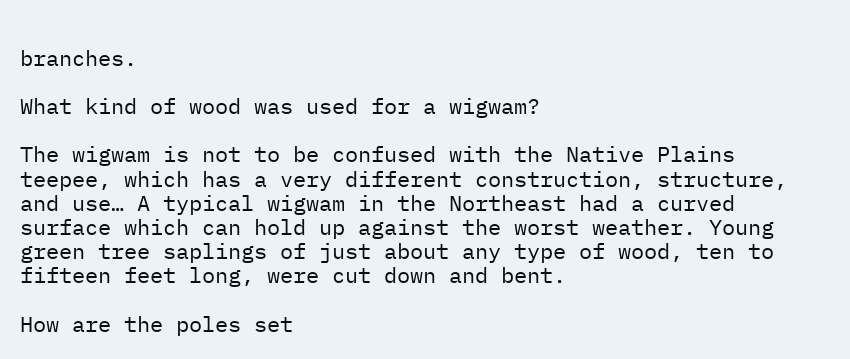branches.

What kind of wood was used for a wigwam?

The wigwam is not to be confused with the Native Plains teepee, which has a very different construction, structure, and use… A typical wigwam in the Northeast had a curved surface which can hold up against the worst weather. Young green tree saplings of just about any type of wood, ten to fifteen feet long, were cut down and bent.

How are the poles set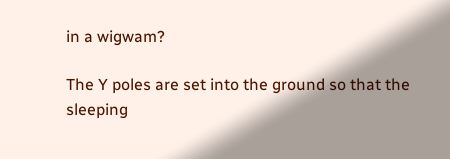in a wigwam?

The Y poles are set into the ground so that the sleeping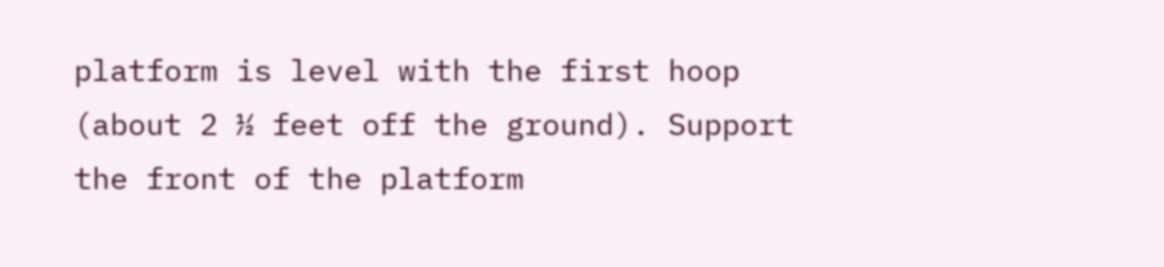platform is level with the first hoop (about 2 ½ feet off the ground). Support the front of the platform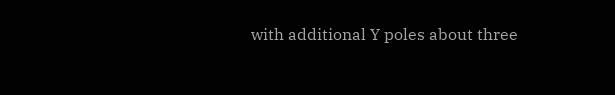with additional Y poles about three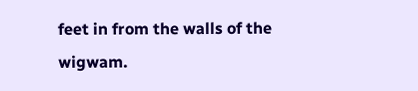feet in from the walls of the wigwam.